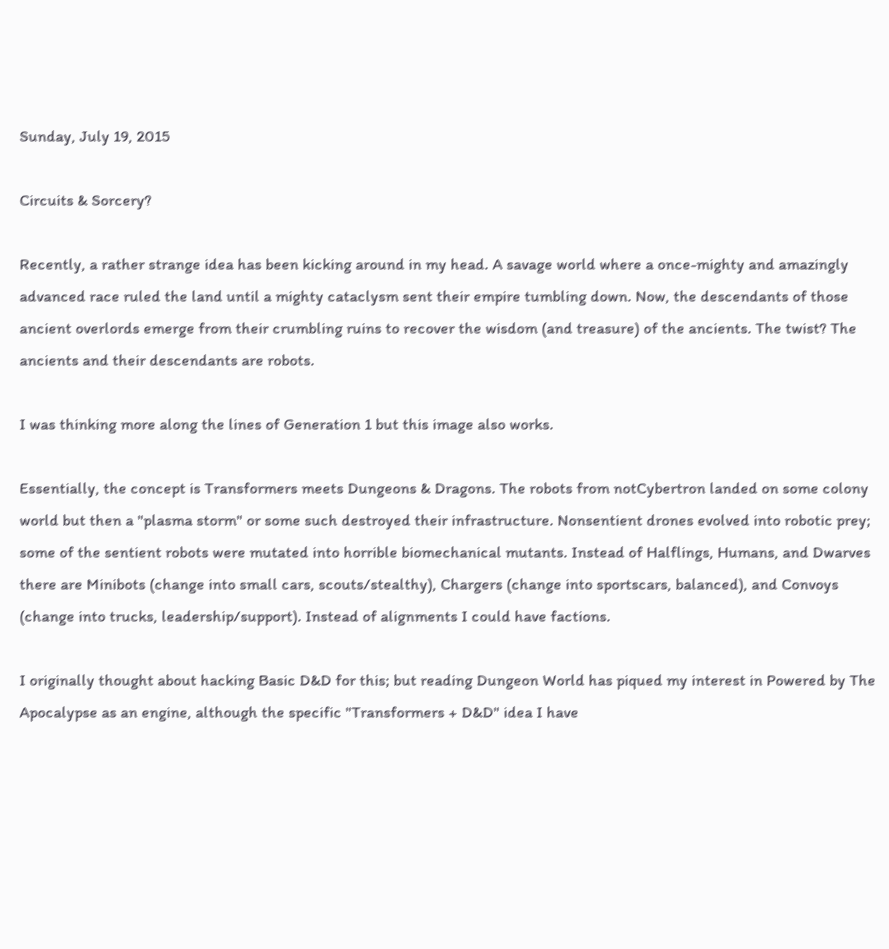Sunday, July 19, 2015

Circuits & Sorcery?

Recently, a rather strange idea has been kicking around in my head. A savage world where a once-mighty and amazingly advanced race ruled the land until a mighty cataclysm sent their empire tumbling down. Now, the descendants of those ancient overlords emerge from their crumbling ruins to recover the wisdom (and treasure) of the ancients. The twist? The ancients and their descendants are robots.

I was thinking more along the lines of Generation 1 but this image also works.

Essentially, the concept is Transformers meets Dungeons & Dragons. The robots from notCybertron landed on some colony world but then a "plasma storm" or some such destroyed their infrastructure. Nonsentient drones evolved into robotic prey; some of the sentient robots were mutated into horrible biomechanical mutants. Instead of Halflings, Humans, and Dwarves there are Minibots (change into small cars, scouts/stealthy), Chargers (change into sportscars, balanced), and Convoys (change into trucks, leadership/support). Instead of alignments I could have factions.

I originally thought about hacking Basic D&D for this; but reading Dungeon World has piqued my interest in Powered by The Apocalypse as an engine, although the specific "Transformers + D&D" idea I have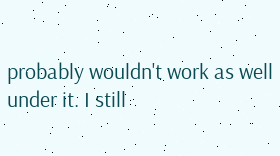probably wouldn't work as well under it. I still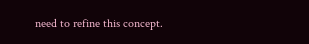need to refine this concept.